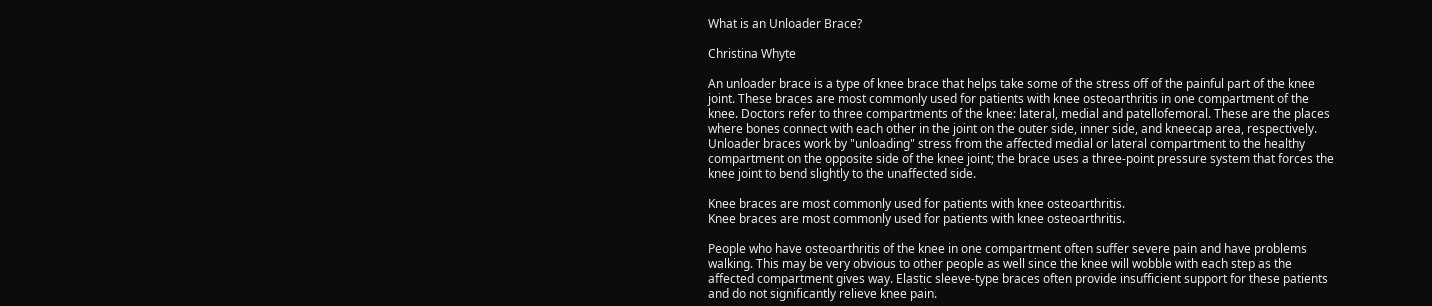What is an Unloader Brace?

Christina Whyte

An unloader brace is a type of knee brace that helps take some of the stress off of the painful part of the knee joint. These braces are most commonly used for patients with knee osteoarthritis in one compartment of the knee. Doctors refer to three compartments of the knee: lateral, medial and patellofemoral. These are the places where bones connect with each other in the joint on the outer side, inner side, and kneecap area, respectively. Unloader braces work by "unloading" stress from the affected medial or lateral compartment to the healthy compartment on the opposite side of the knee joint; the brace uses a three-point pressure system that forces the knee joint to bend slightly to the unaffected side.

Knee braces are most commonly used for patients with knee osteoarthritis.
Knee braces are most commonly used for patients with knee osteoarthritis.

People who have osteoarthritis of the knee in one compartment often suffer severe pain and have problems walking. This may be very obvious to other people as well since the knee will wobble with each step as the affected compartment gives way. Elastic sleeve-type braces often provide insufficient support for these patients and do not significantly relieve knee pain.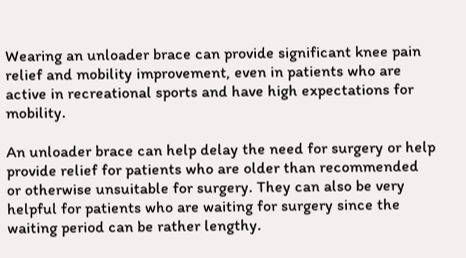Wearing an unloader brace can provide significant knee pain relief and mobility improvement, even in patients who are active in recreational sports and have high expectations for mobility.

An unloader brace can help delay the need for surgery or help provide relief for patients who are older than recommended or otherwise unsuitable for surgery. They can also be very helpful for patients who are waiting for surgery since the waiting period can be rather lengthy.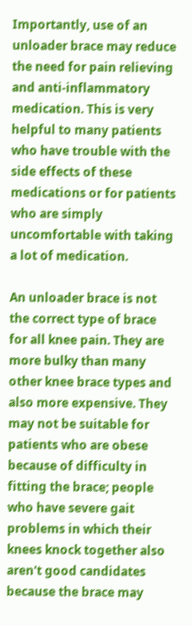Importantly, use of an unloader brace may reduce the need for pain relieving and anti-inflammatory medication. This is very helpful to many patients who have trouble with the side effects of these medications or for patients who are simply uncomfortable with taking a lot of medication.

An unloader brace is not the correct type of brace for all knee pain. They are more bulky than many other knee brace types and also more expensive. They may not be suitable for patients who are obese because of difficulty in fitting the brace; people who have severe gait problems in which their knees knock together also aren't good candidates because the brace may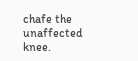chafe the unaffected knee.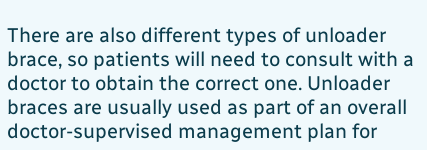There are also different types of unloader brace, so patients will need to consult with a doctor to obtain the correct one. Unloader braces are usually used as part of an overall doctor-supervised management plan for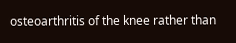osteoarthritis of the knee rather than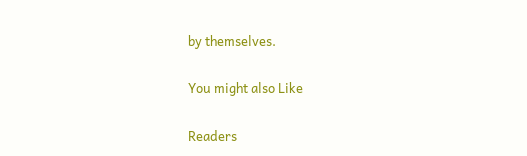by themselves.

You might also Like

Readers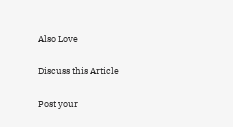Also Love

Discuss this Article

Post your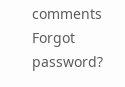comments
Forgot password?